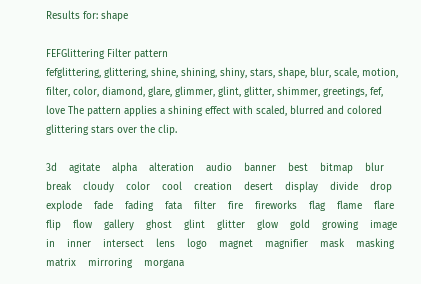Results for: shape

FEFGlittering Filter pattern
fefglittering, glittering, shine, shining, shiny, stars, shape, blur, scale, motion, filter, color, diamond, glare, glimmer, glint, glitter, shimmer, greetings, fef, love The pattern applies a shining effect with scaled, blurred and colored glittering stars over the clip.

3d    agitate    alpha    alteration    audio    banner    best    bitmap    blur    break    cloudy    color    cool    creation    desert    display    divide    drop    explode    fade    fading    fata    filter    fire    fireworks    flag    flame    flare    flip    flow    gallery    ghost    glint    glitter    glow    gold    growing    image    in    inner    intersect    lens    logo    magnet    magnifier    mask    masking    matrix    mirroring    morgana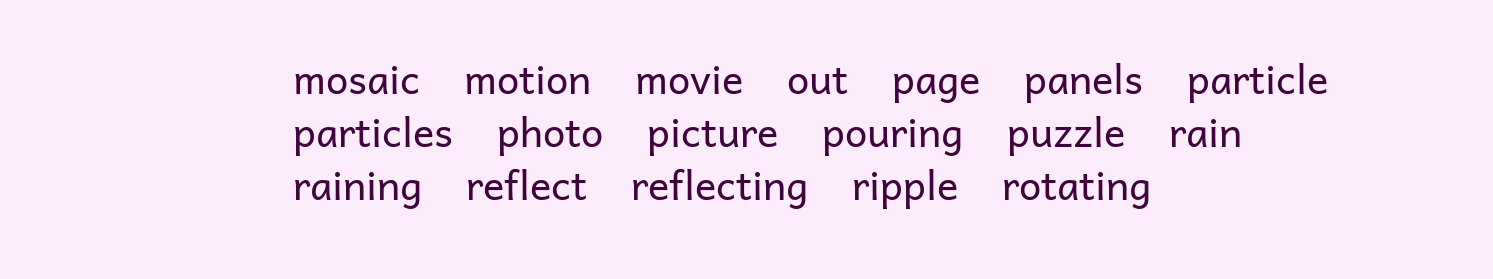mosaic    motion    movie    out    page    panels    particle    particles    photo    picture    pouring    puzzle    rain    raining    reflect    reflecting    ripple    rotating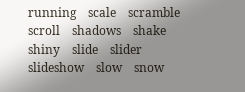running    scale    scramble    scroll    shadows    shake    shiny    slide    slider    slideshow    slow    snow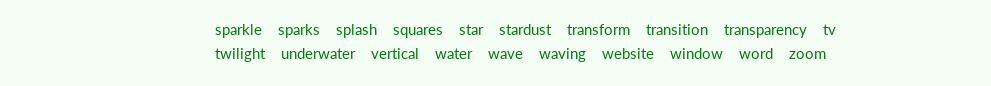sparkle    sparks    splash    squares    star    stardust    transform    transition    transparency    tv    twilight    underwater    vertical    water    wave    waving    website    window    word    zoom